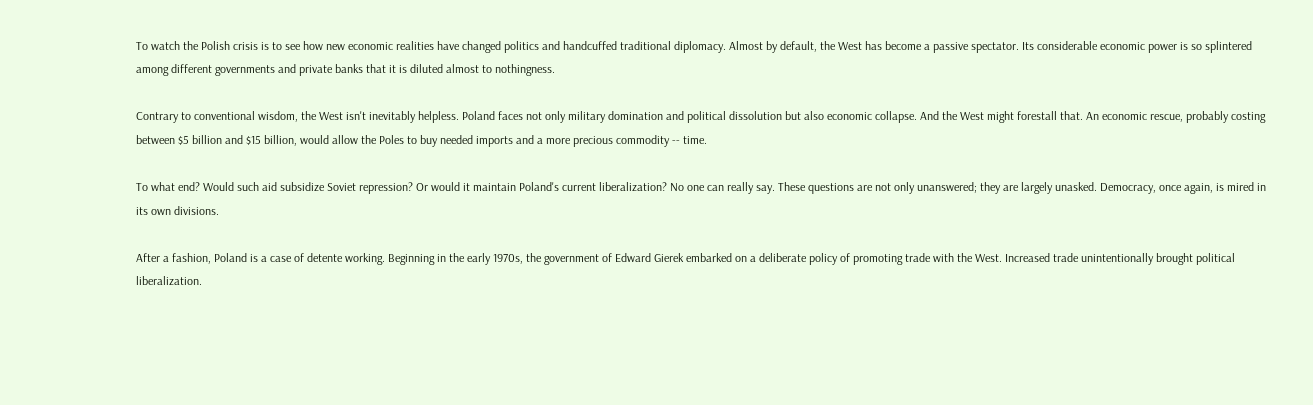To watch the Polish crisis is to see how new economic realities have changed politics and handcuffed traditional diplomacy. Almost by default, the West has become a passive spectator. Its considerable economic power is so splintered among different governments and private banks that it is diluted almost to nothingness.

Contrary to conventional wisdom, the West isn't inevitably helpless. Poland faces not only military domination and political dissolution but also economic collapse. And the West might forestall that. An economic rescue, probably costing between $5 billion and $15 billion, would allow the Poles to buy needed imports and a more precious commodity -- time.

To what end? Would such aid subsidize Soviet repression? Or would it maintain Poland's current liberalization? No one can really say. These questions are not only unanswered; they are largely unasked. Democracy, once again, is mired in its own divisions.

After a fashion, Poland is a case of detente working. Beginning in the early 1970s, the government of Edward Gierek embarked on a deliberate policy of promoting trade with the West. Increased trade unintentionally brought political liberalization.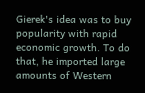Gierek's idea was to buy popularity with rapid economic growth. To do that, he imported large amounts of Western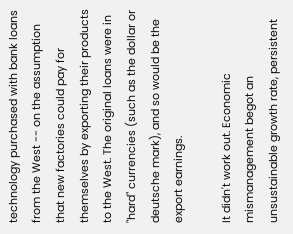technology purchased with bank loans from the West -- on the assumption that new factories could pay for themselves by exporting their products to the West. The original loans were in "hard" currencies (such as the dollar or deutsche mark), and so would be the export earnings.

It didn't work out. Economic mismanagement begot an unsustainable growth rate, persistent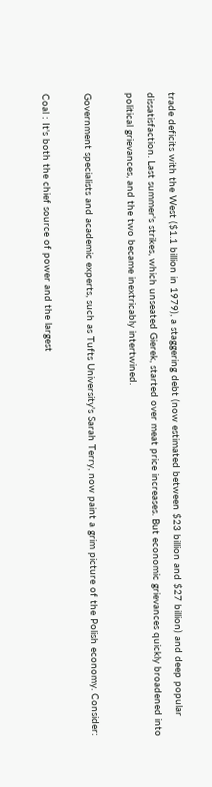trade deficits with the West ($1.1 billion in 1979), a staggering debt (now estimated between $23 billion and $27 billion) and deep popular dissatisfaction. Last summer's strikes, which unseated Gierek, started over meat price increases. But economic grievances quickly broadened into political grievances, and the two became inextricably intertwined.

Government specialists and academic experts, such as Tufts University's Sarah Terry, now paint a grim picture of the Polish economy. Consider:

Coal : It's both the chief source of power and the largest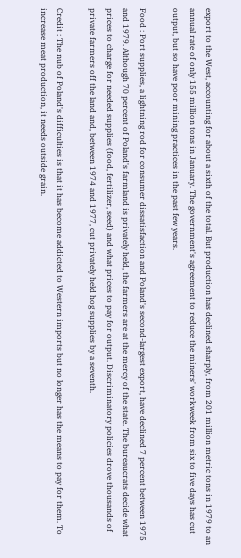export to the West, accounting for about a sixth of the total. But production has declined sharply, from 201 million metric tons in 1979 to an annual rate of only 155 million tons in January. The government's agreement to reduce the miners' workweek from six to five days has cut output, but so have poor mining practices in the past few years.

Food : Port supplies, a lightning rod for consumer dissatisfaction and Poland's second-largest export, have declined 7 percent between 1975 and 1979. Although 70 percent of Poland's farmland is privately held, the farmers are at the mercy of the state. The bureaucrats decide what prices to charge for needed supplies (food, fertilizer, seed) and what prices to pay for output. Discriminatory policies drove thousands of private farmers off the land and, between 1974 and 1977, cut privately held hog supplies by a seventh.

Credit : The nub of Poland's difficulties is that it has become addicted to Western imports but no longer has the means to pay for them. To increase meat production, it needs outside grain.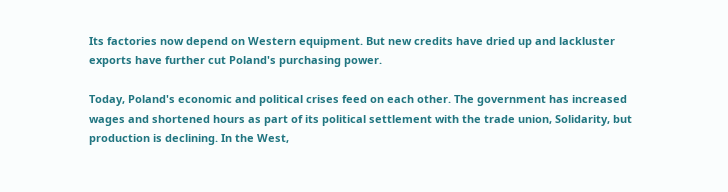Its factories now depend on Western equipment. But new credits have dried up and lackluster exports have further cut Poland's purchasing power.

Today, Poland's economic and political crises feed on each other. The government has increased wages and shortened hours as part of its political settlement with the trade union, Solidarity, but production is declining. In the West,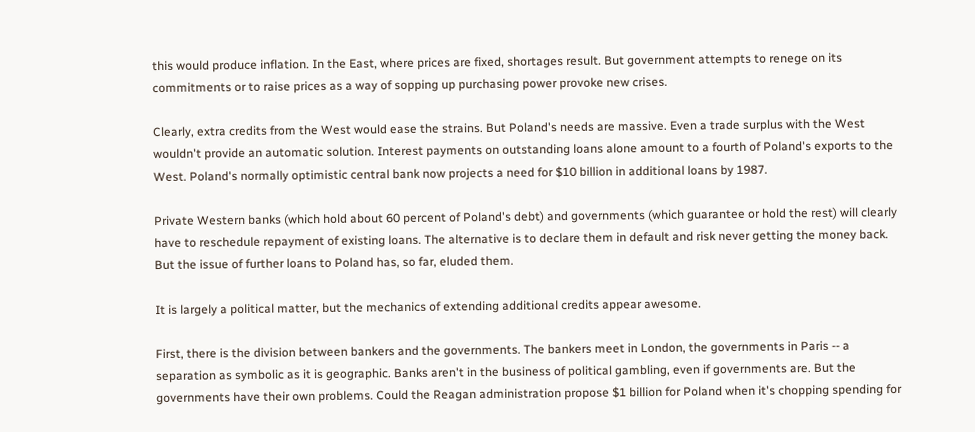this would produce inflation. In the East, where prices are fixed, shortages result. But government attempts to renege on its commitments or to raise prices as a way of sopping up purchasing power provoke new crises.

Clearly, extra credits from the West would ease the strains. But Poland's needs are massive. Even a trade surplus with the West wouldn't provide an automatic solution. Interest payments on outstanding loans alone amount to a fourth of Poland's exports to the West. Poland's normally optimistic central bank now projects a need for $10 billion in additional loans by 1987.

Private Western banks (which hold about 60 percent of Poland's debt) and governments (which guarantee or hold the rest) will clearly have to reschedule repayment of existing loans. The alternative is to declare them in default and risk never getting the money back. But the issue of further loans to Poland has, so far, eluded them.

It is largely a political matter, but the mechanics of extending additional credits appear awesome.

First, there is the division between bankers and the governments. The bankers meet in London, the governments in Paris -- a separation as symbolic as it is geographic. Banks aren't in the business of political gambling, even if governments are. But the governments have their own problems. Could the Reagan administration propose $1 billion for Poland when it's chopping spending for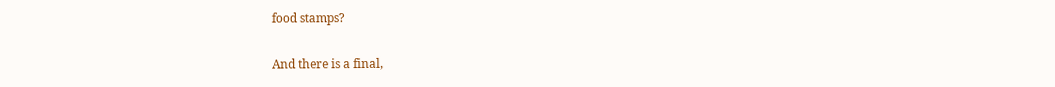food stamps?

And there is a final,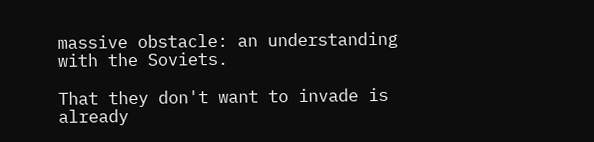massive obstacle: an understanding with the Soviets.

That they don't want to invade is already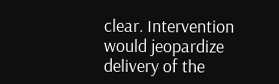clear. Intervention would jeopardize delivery of the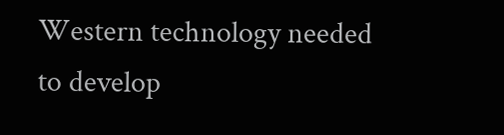Western technology needed to develop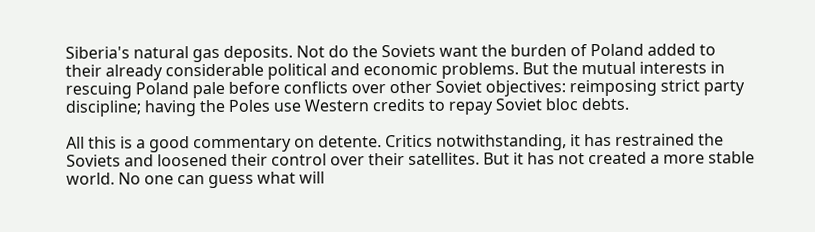Siberia's natural gas deposits. Not do the Soviets want the burden of Poland added to their already considerable political and economic problems. But the mutual interests in rescuing Poland pale before conflicts over other Soviet objectives: reimposing strict party discipline; having the Poles use Western credits to repay Soviet bloc debts.

All this is a good commentary on detente. Critics notwithstanding, it has restrained the Soviets and loosened their control over their satellites. But it has not created a more stable world. No one can guess what will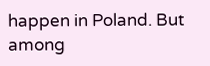happen in Poland. But among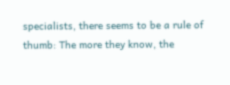specialists, there seems to be a rule of thumb: The more they know, the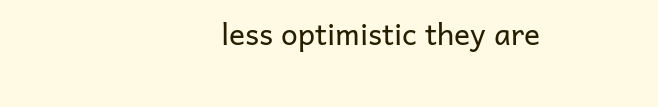less optimistic they are